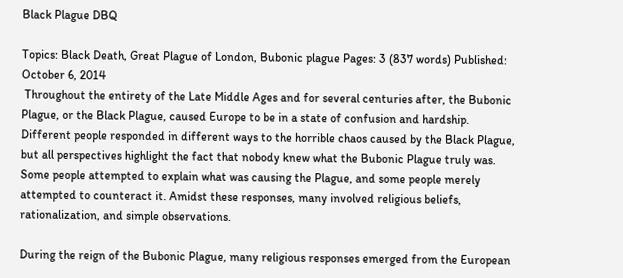Black Plague DBQ

Topics: Black Death, Great Plague of London, Bubonic plague Pages: 3 (837 words) Published: October 6, 2014
 Throughout the entirety of the Late Middle Ages and for several centuries after, the Bubonic Plague, or the Black Plague, caused Europe to be in a state of confusion and hardship. Different people responded in different ways to the horrible chaos caused by the Black Plague, but all perspectives highlight the fact that nobody knew what the Bubonic Plague truly was. Some people attempted to explain what was causing the Plague, and some people merely attempted to counteract it. Amidst these responses, many involved religious beliefs, rationalization, and simple observations.

During the reign of the Bubonic Plague, many religious responses emerged from the European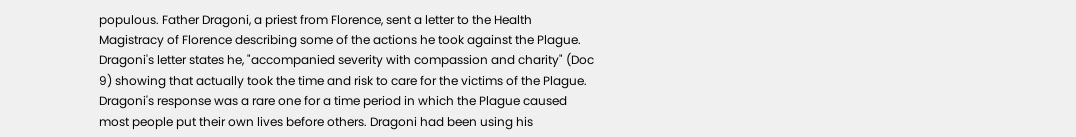populous. Father Dragoni, a priest from Florence, sent a letter to the Health Magistracy of Florence describing some of the actions he took against the Plague. Dragoni's letter states he, "accompanied severity with compassion and charity" (Doc 9) showing that actually took the time and risk to care for the victims of the Plague. Dragoni's response was a rare one for a time period in which the Plague caused most people put their own lives before others. Dragoni had been using his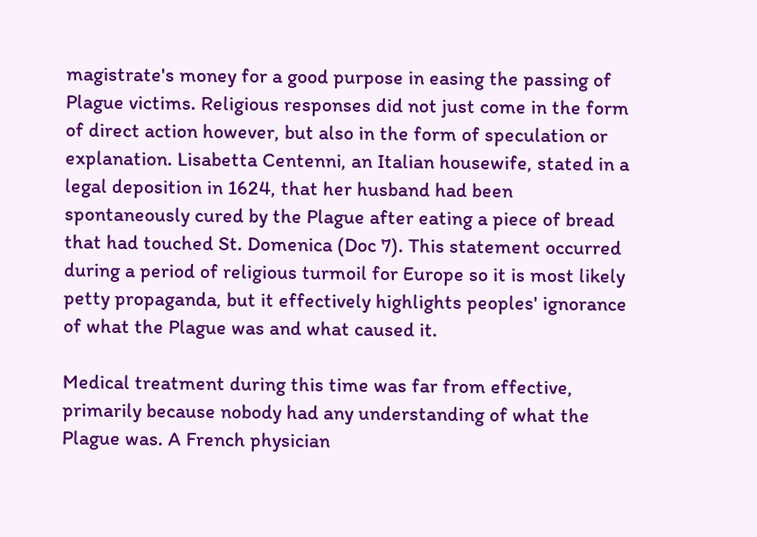magistrate's money for a good purpose in easing the passing of Plague victims. Religious responses did not just come in the form of direct action however, but also in the form of speculation or explanation. Lisabetta Centenni, an Italian housewife, stated in a legal deposition in 1624, that her husband had been spontaneously cured by the Plague after eating a piece of bread that had touched St. Domenica (Doc 7). This statement occurred during a period of religious turmoil for Europe so it is most likely petty propaganda, but it effectively highlights peoples' ignorance of what the Plague was and what caused it.

Medical treatment during this time was far from effective, primarily because nobody had any understanding of what the Plague was. A French physician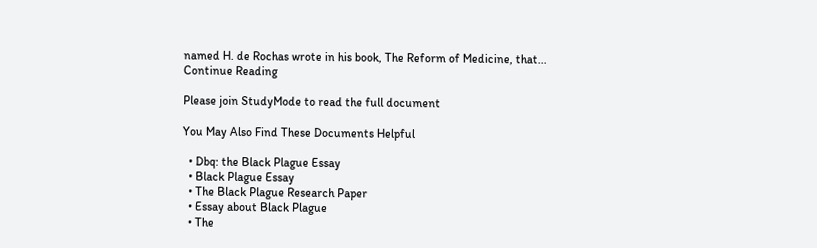named H. de Rochas wrote in his book, The Reform of Medicine, that...
Continue Reading

Please join StudyMode to read the full document

You May Also Find These Documents Helpful

  • Dbq: the Black Plague Essay
  • Black Plague Essay
  • The Black Plague Research Paper
  • Essay about Black Plague
  • The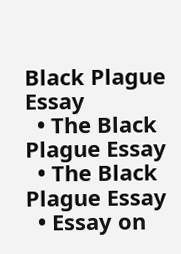Black Plague Essay
  • The Black Plague Essay
  • The Black Plague Essay
  • Essay on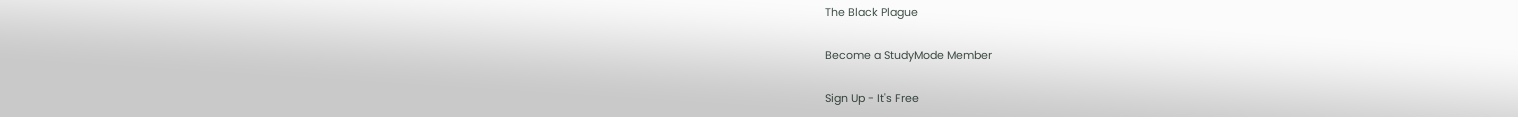The Black Plague

Become a StudyMode Member

Sign Up - It's Free